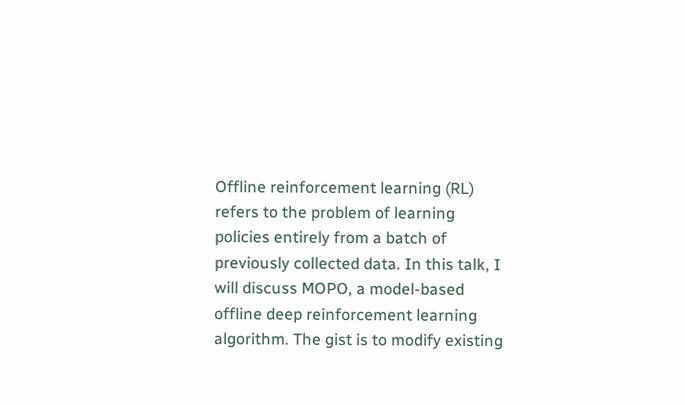Offline reinforcement learning (RL) refers to the problem of learning policies entirely from a batch of previously collected data. In this talk, I will discuss MOPO, a model-based offline deep reinforcement learning algorithm. The gist is to modify existing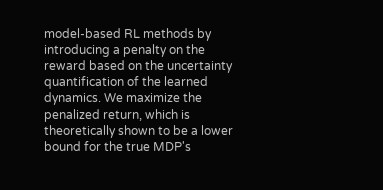model-based RL methods by introducing a penalty on the reward based on the uncertainty quantification of the learned dynamics. We maximize the penalized return, which is theoretically shown to be a lower bound for the true MDP's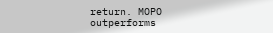return. MOPO outperforms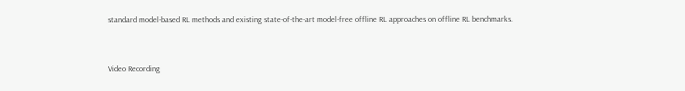standard model-based RL methods and existing state-of-the-art model-free offline RL approaches on offline RL benchmarks.


Video Recording